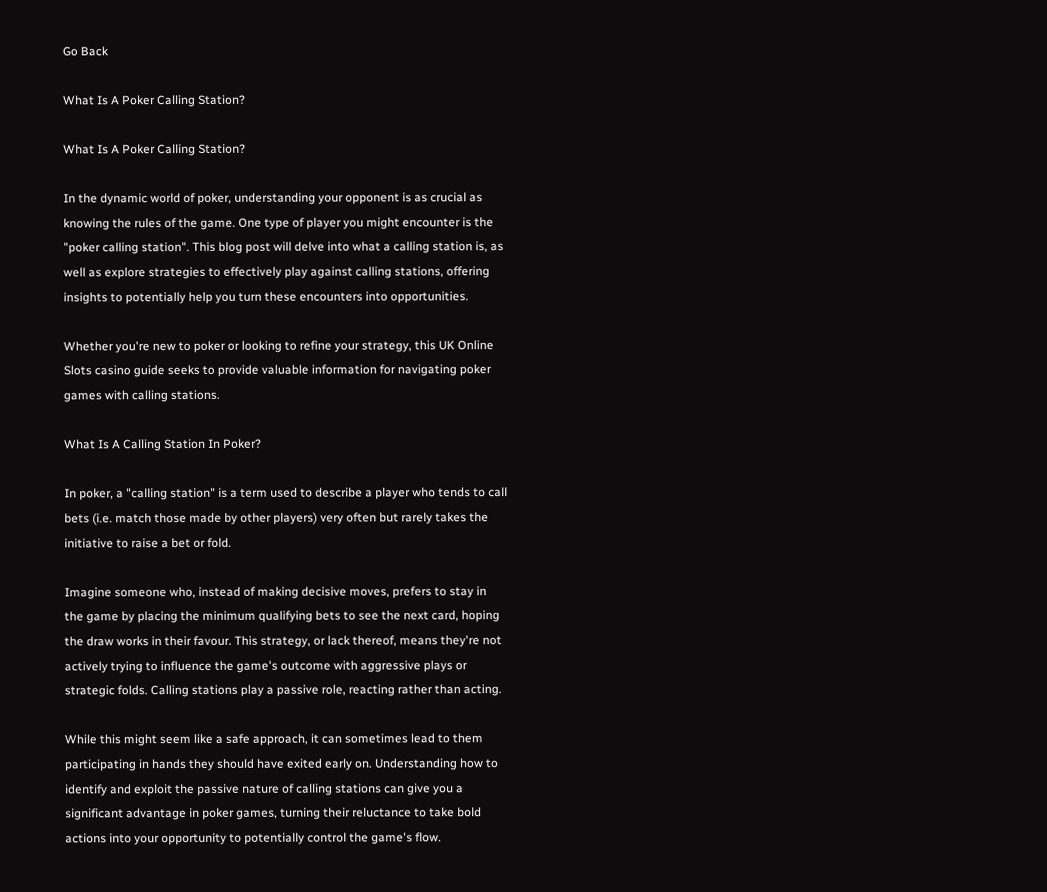Go Back

What Is A Poker Calling Station?

What Is A Poker Calling Station?

In the dynamic world of poker, understanding your opponent is as crucial as knowing the rules of the game. One type of player you might encounter is the "poker calling station". This blog post will delve into what a calling station is, as well as explore strategies to effectively play against calling stations, offering insights to potentially help you turn these encounters into opportunities.

Whether you're new to poker or looking to refine your strategy, this UK Online Slots casino guide seeks to provide valuable information for navigating poker games with calling stations.

What Is A Calling Station In Poker?

In poker, a "calling station" is a term used to describe a player who tends to call bets (i.e. match those made by other players) very often but rarely takes the initiative to raise a bet or fold.

Imagine someone who, instead of making decisive moves, prefers to stay in the game by placing the minimum qualifying bets to see the next card, hoping the draw works in their favour. This strategy, or lack thereof, means they're not actively trying to influence the game's outcome with aggressive plays or strategic folds. Calling stations play a passive role, reacting rather than acting.

While this might seem like a safe approach, it can sometimes lead to them participating in hands they should have exited early on. Understanding how to identify and exploit the passive nature of calling stations can give you a significant advantage in poker games, turning their reluctance to take bold actions into your opportunity to potentially control the game's flow.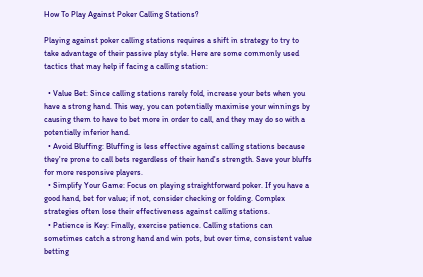How To Play Against Poker Calling Stations?

Playing against poker calling stations requires a shift in strategy to try to take advantage of their passive play style. Here are some commonly used tactics that may help if facing a calling station:

  • Value Bet: Since calling stations rarely fold, increase your bets when you have a strong hand. This way, you can potentially maximise your winnings by causing them to have to bet more in order to call, and they may do so with a potentially inferior hand.
  • Avoid Bluffing: Bluffing is less effective against calling stations because they're prone to call bets regardless of their hand's strength. Save your bluffs for more responsive players.
  • Simplify Your Game: Focus on playing straightforward poker. If you have a good hand, bet for value; if not, consider checking or folding. Complex strategies often lose their effectiveness against calling stations.
  • Patience is Key: Finally, exercise patience. Calling stations can sometimes catch a strong hand and win pots, but over time, consistent value betting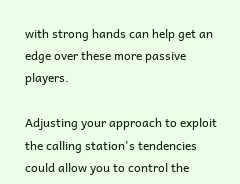with strong hands can help get an edge over these more passive players.

Adjusting your approach to exploit the calling station's tendencies could allow you to control the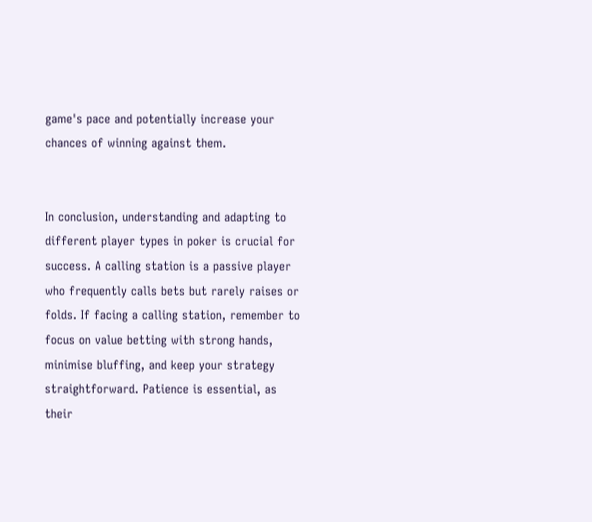game's pace and potentially increase your chances of winning against them.


In conclusion, understanding and adapting to different player types in poker is crucial for success. A calling station is a passive player who frequently calls bets but rarely raises or folds. If facing a calling station, remember to focus on value betting with strong hands, minimise bluffing, and keep your strategy straightforward. Patience is essential, as their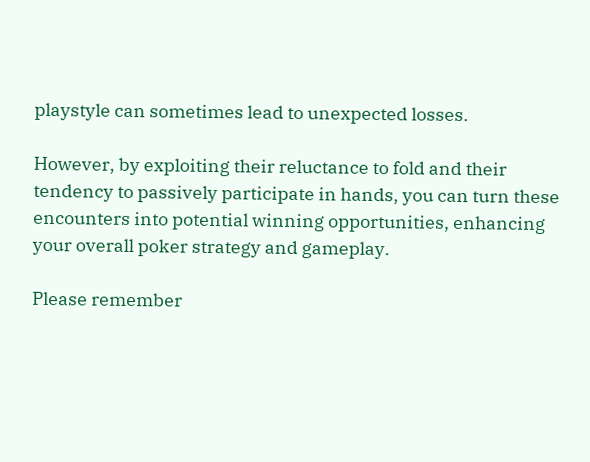playstyle can sometimes lead to unexpected losses.

However, by exploiting their reluctance to fold and their tendency to passively participate in hands, you can turn these encounters into potential winning opportunities, enhancing your overall poker strategy and gameplay.

Please remember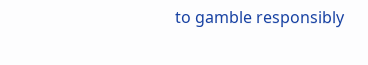to gamble responsibly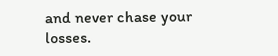and never chase your losses.